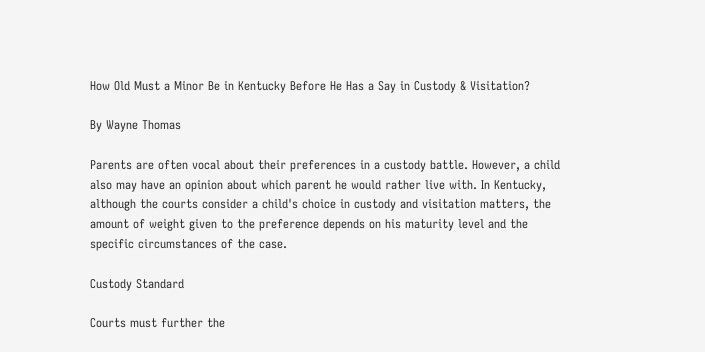How Old Must a Minor Be in Kentucky Before He Has a Say in Custody & Visitation?

By Wayne Thomas

Parents are often vocal about their preferences in a custody battle. However, a child also may have an opinion about which parent he would rather live with. In Kentucky, although the courts consider a child's choice in custody and visitation matters, the amount of weight given to the preference depends on his maturity level and the specific circumstances of the case.

Custody Standard

Courts must further the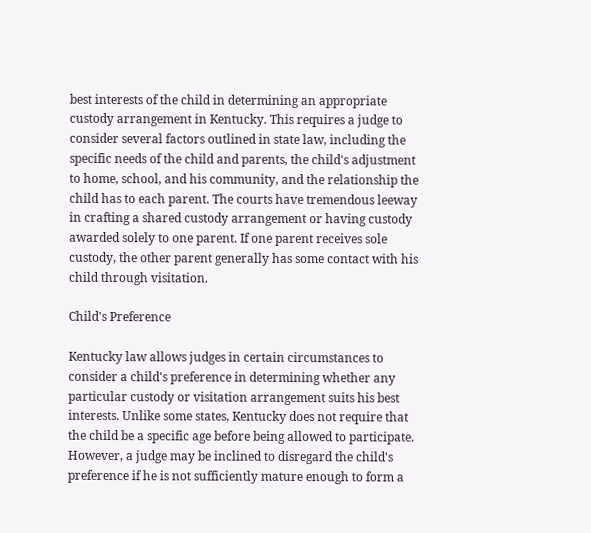best interests of the child in determining an appropriate custody arrangement in Kentucky. This requires a judge to consider several factors outlined in state law, including the specific needs of the child and parents, the child's adjustment to home, school, and his community, and the relationship the child has to each parent. The courts have tremendous leeway in crafting a shared custody arrangement or having custody awarded solely to one parent. If one parent receives sole custody, the other parent generally has some contact with his child through visitation.

Child's Preference

Kentucky law allows judges in certain circumstances to consider a child's preference in determining whether any particular custody or visitation arrangement suits his best interests. Unlike some states, Kentucky does not require that the child be a specific age before being allowed to participate. However, a judge may be inclined to disregard the child's preference if he is not sufficiently mature enough to form a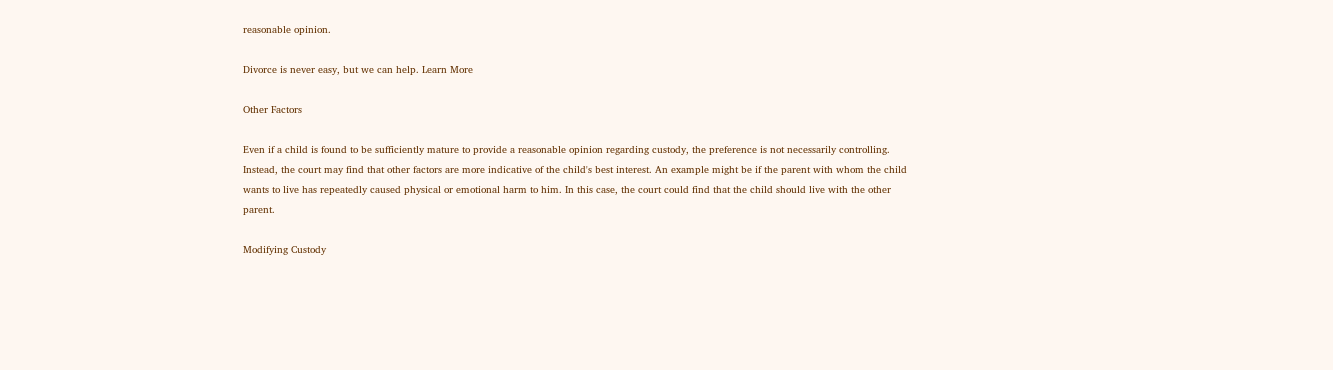reasonable opinion.

Divorce is never easy, but we can help. Learn More

Other Factors

Even if a child is found to be sufficiently mature to provide a reasonable opinion regarding custody, the preference is not necessarily controlling. Instead, the court may find that other factors are more indicative of the child's best interest. An example might be if the parent with whom the child wants to live has repeatedly caused physical or emotional harm to him. In this case, the court could find that the child should live with the other parent.

Modifying Custody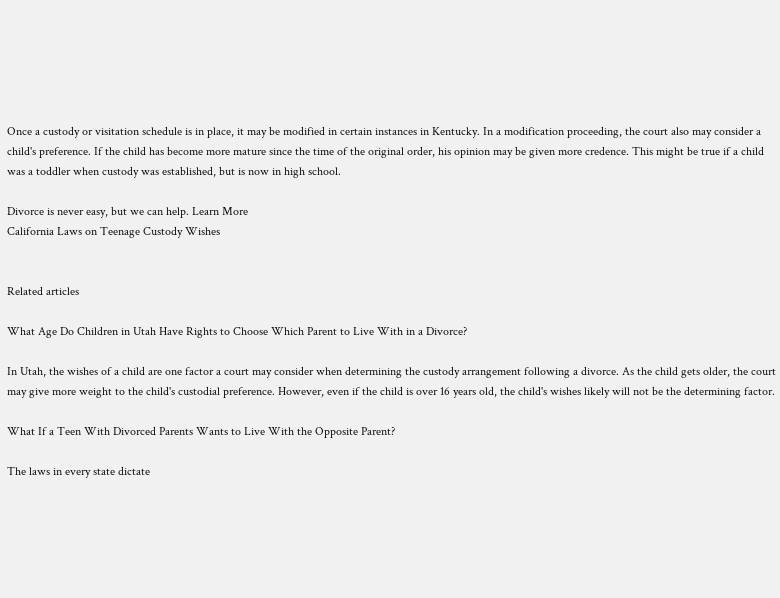Once a custody or visitation schedule is in place, it may be modified in certain instances in Kentucky. In a modification proceeding, the court also may consider a child's preference. If the child has become more mature since the time of the original order, his opinion may be given more credence. This might be true if a child was a toddler when custody was established, but is now in high school.

Divorce is never easy, but we can help. Learn More
California Laws on Teenage Custody Wishes


Related articles

What Age Do Children in Utah Have Rights to Choose Which Parent to Live With in a Divorce?

In Utah, the wishes of a child are one factor a court may consider when determining the custody arrangement following a divorce. As the child gets older, the court may give more weight to the child's custodial preference. However, even if the child is over 16 years old, the child's wishes likely will not be the determining factor.

What If a Teen With Divorced Parents Wants to Live With the Opposite Parent?

The laws in every state dictate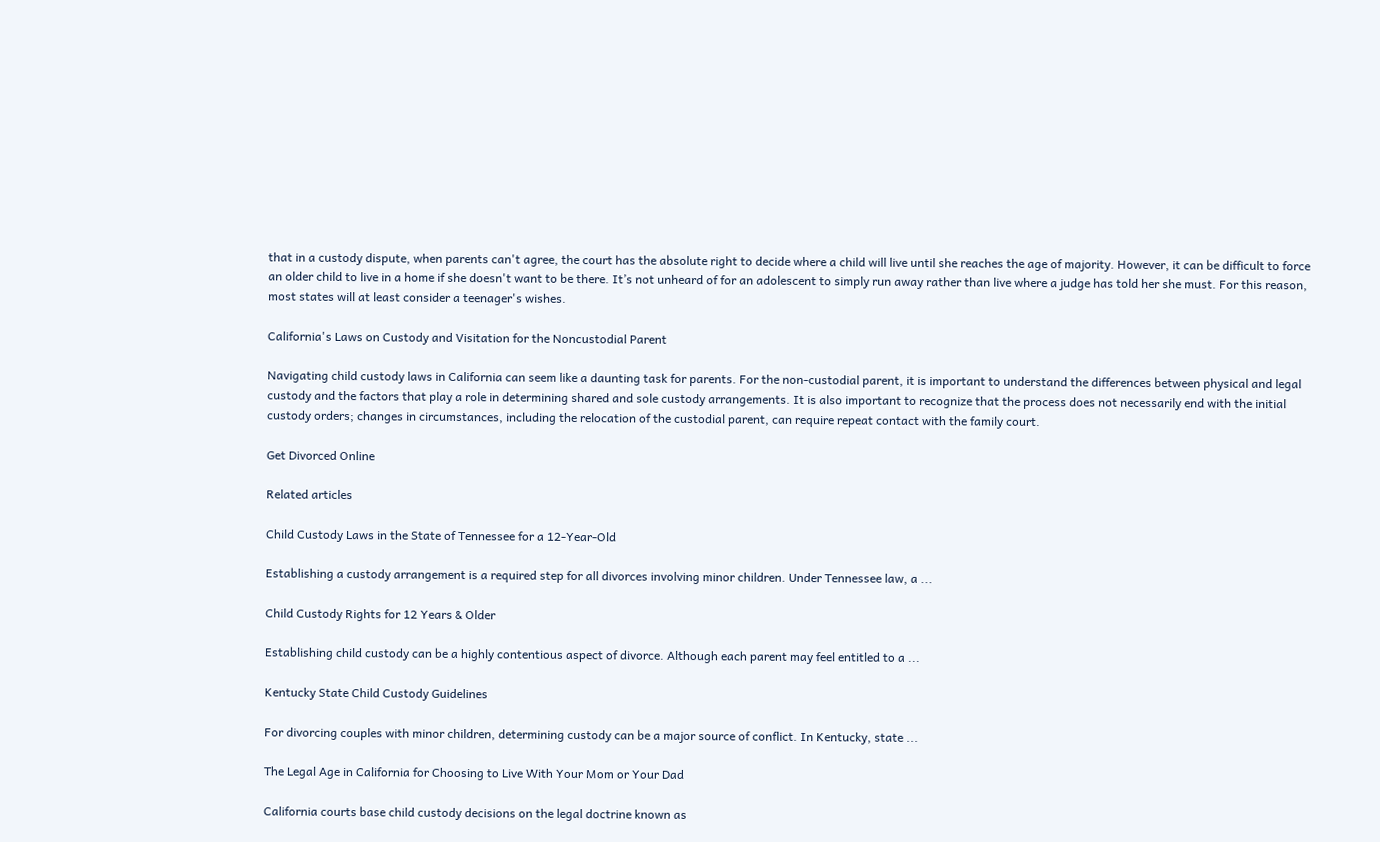that in a custody dispute, when parents can't agree, the court has the absolute right to decide where a child will live until she reaches the age of majority. However, it can be difficult to force an older child to live in a home if she doesn't want to be there. It’s not unheard of for an adolescent to simply run away rather than live where a judge has told her she must. For this reason, most states will at least consider a teenager's wishes.

California's Laws on Custody and Visitation for the Noncustodial Parent

Navigating child custody laws in California can seem like a daunting task for parents. For the non-custodial parent, it is important to understand the differences between physical and legal custody and the factors that play a role in determining shared and sole custody arrangements. It is also important to recognize that the process does not necessarily end with the initial custody orders; changes in circumstances, including the relocation of the custodial parent, can require repeat contact with the family court.

Get Divorced Online

Related articles

Child Custody Laws in the State of Tennessee for a 12-Year-Old

Establishing a custody arrangement is a required step for all divorces involving minor children. Under Tennessee law, a ...

Child Custody Rights for 12 Years & Older

Establishing child custody can be a highly contentious aspect of divorce. Although each parent may feel entitled to a ...

Kentucky State Child Custody Guidelines

For divorcing couples with minor children, determining custody can be a major source of conflict. In Kentucky, state ...

The Legal Age in California for Choosing to Live With Your Mom or Your Dad

California courts base child custody decisions on the legal doctrine known as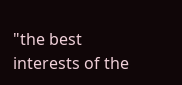"the best interests of the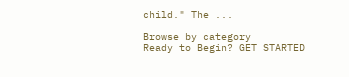child." The ...

Browse by category
Ready to Begin? GET STARTED